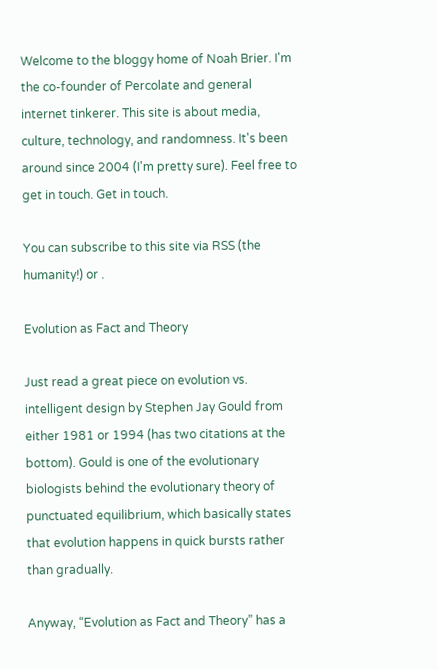Welcome to the bloggy home of Noah Brier. I'm the co-founder of Percolate and general internet tinkerer. This site is about media, culture, technology, and randomness. It's been around since 2004 (I'm pretty sure). Feel free to get in touch. Get in touch.

You can subscribe to this site via RSS (the humanity!) or .

Evolution as Fact and Theory

Just read a great piece on evolution vs. intelligent design by Stephen Jay Gould from either 1981 or 1994 (has two citations at the bottom). Gould is one of the evolutionary biologists behind the evolutionary theory of punctuated equilibrium, which basically states that evolution happens in quick bursts rather than gradually.

Anyway, “Evolution as Fact and Theory” has a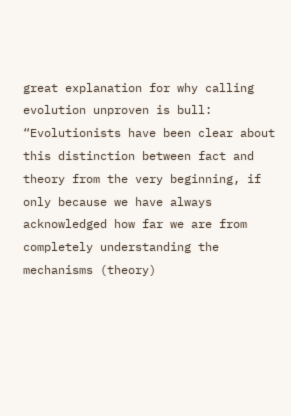great explanation for why calling evolution unproven is bull: “Evolutionists have been clear about this distinction between fact and theory from the very beginning, if only because we have always acknowledged how far we are from completely understanding the mechanisms (theory)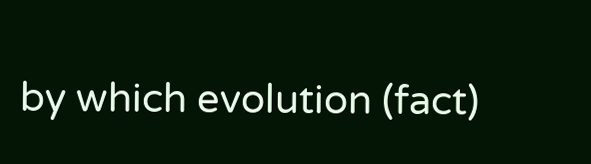by which evolution (fact)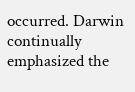occurred. Darwin continually emphasized the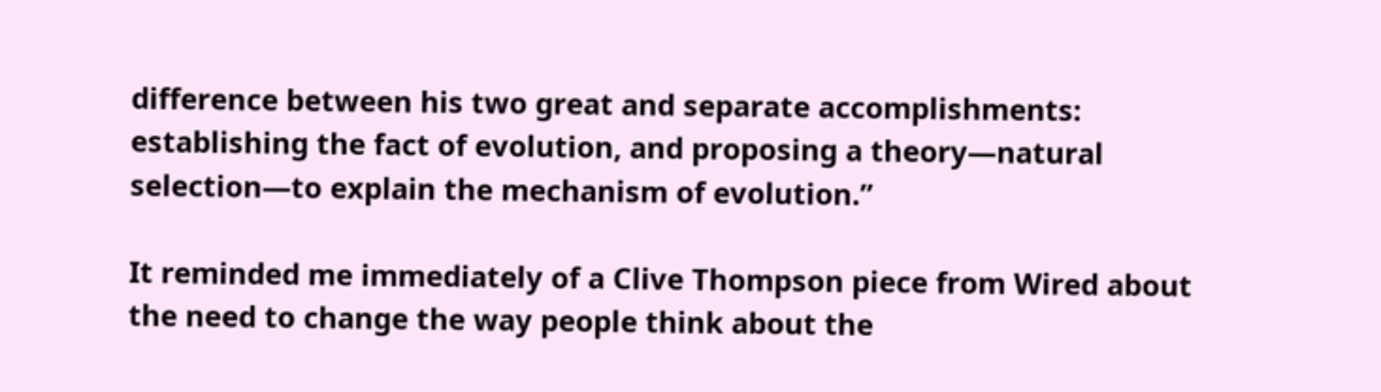difference between his two great and separate accomplishments: establishing the fact of evolution, and proposing a theory—natural selection—to explain the mechanism of evolution.”

It reminded me immediately of a Clive Thompson piece from Wired about the need to change the way people think about the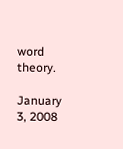word theory.

January 3, 2008